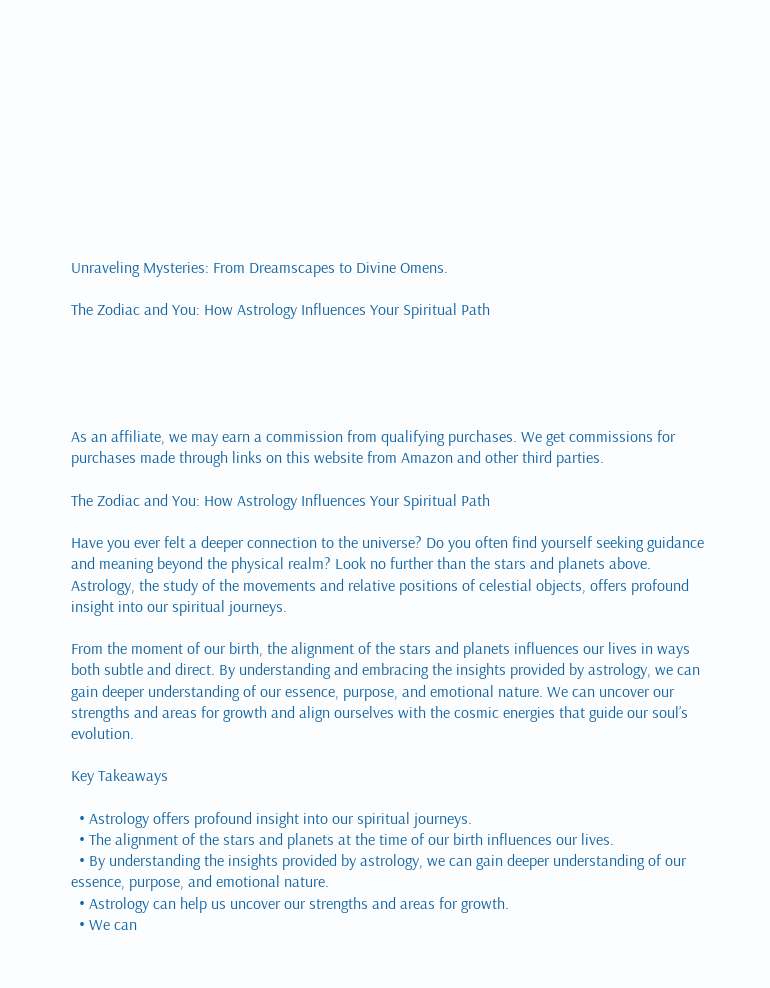Unraveling Mysteries: From Dreamscapes to Divine Omens.

The Zodiac and You: How Astrology Influences Your Spiritual Path





As an affiliate, we may earn a commission from qualifying purchases. We get commissions for purchases made through links on this website from Amazon and other third parties.

The Zodiac and You: How Astrology Influences Your Spiritual Path

Have you ever felt a deeper connection to the universe? Do you often find yourself seeking guidance and meaning beyond the physical realm? Look no further than the stars and planets above. Astrology, the study of the movements and relative positions of celestial objects, offers profound insight into our spiritual journeys.

From the moment of our birth, the alignment of the stars and planets influences our lives in ways both subtle and direct. By understanding and embracing the insights provided by astrology, we can gain deeper understanding of our essence, purpose, and emotional nature. We can uncover our strengths and areas for growth and align ourselves with the cosmic energies that guide our soul’s evolution.

Key Takeaways

  • Astrology offers profound insight into our spiritual journeys.
  • The alignment of the stars and planets at the time of our birth influences our lives.
  • By understanding the insights provided by astrology, we can gain deeper understanding of our essence, purpose, and emotional nature.
  • Astrology can help us uncover our strengths and areas for growth.
  • We can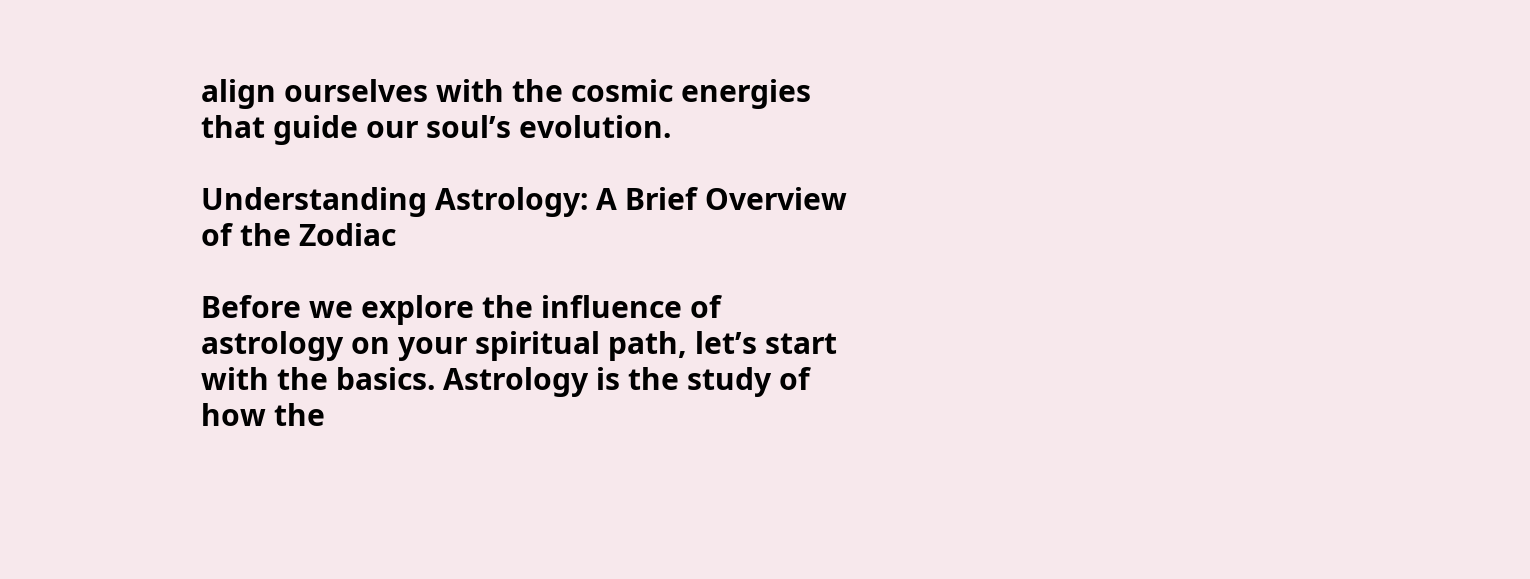align ourselves with the cosmic energies that guide our soul’s evolution.

Understanding Astrology: A Brief Overview of the Zodiac

Before we explore the influence of astrology on your spiritual path, let’s start with the basics. Astrology is the study of how the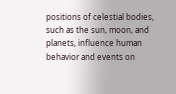positions of celestial bodies, such as the sun, moon, and planets, influence human behavior and events on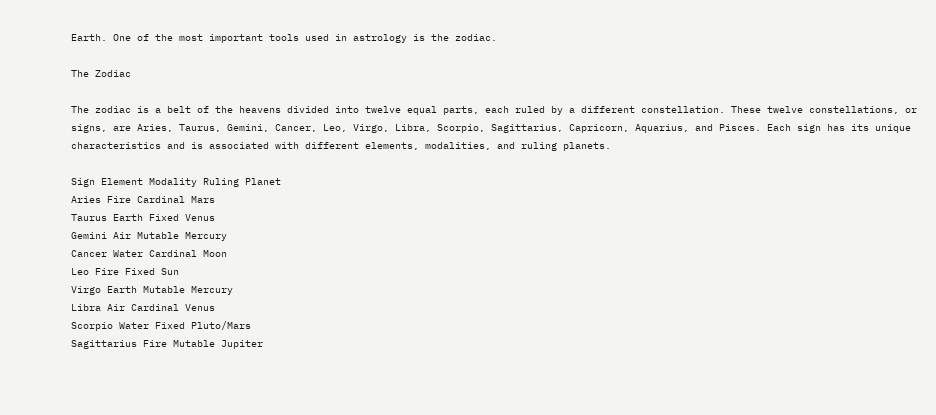Earth. One of the most important tools used in astrology is the zodiac.

The Zodiac

The zodiac is a belt of the heavens divided into twelve equal parts, each ruled by a different constellation. These twelve constellations, or signs, are Aries, Taurus, Gemini, Cancer, Leo, Virgo, Libra, Scorpio, Sagittarius, Capricorn, Aquarius, and Pisces. Each sign has its unique characteristics and is associated with different elements, modalities, and ruling planets.

Sign Element Modality Ruling Planet
Aries Fire Cardinal Mars
Taurus Earth Fixed Venus
Gemini Air Mutable Mercury
Cancer Water Cardinal Moon
Leo Fire Fixed Sun
Virgo Earth Mutable Mercury
Libra Air Cardinal Venus
Scorpio Water Fixed Pluto/Mars
Sagittarius Fire Mutable Jupiter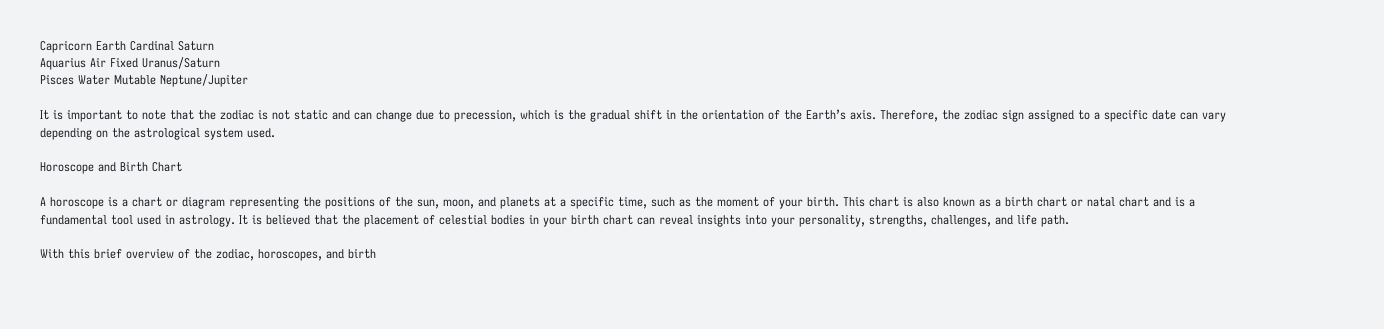Capricorn Earth Cardinal Saturn
Aquarius Air Fixed Uranus/Saturn
Pisces Water Mutable Neptune/Jupiter

It is important to note that the zodiac is not static and can change due to precession, which is the gradual shift in the orientation of the Earth’s axis. Therefore, the zodiac sign assigned to a specific date can vary depending on the astrological system used.

Horoscope and Birth Chart

A horoscope is a chart or diagram representing the positions of the sun, moon, and planets at a specific time, such as the moment of your birth. This chart is also known as a birth chart or natal chart and is a fundamental tool used in astrology. It is believed that the placement of celestial bodies in your birth chart can reveal insights into your personality, strengths, challenges, and life path.

With this brief overview of the zodiac, horoscopes, and birth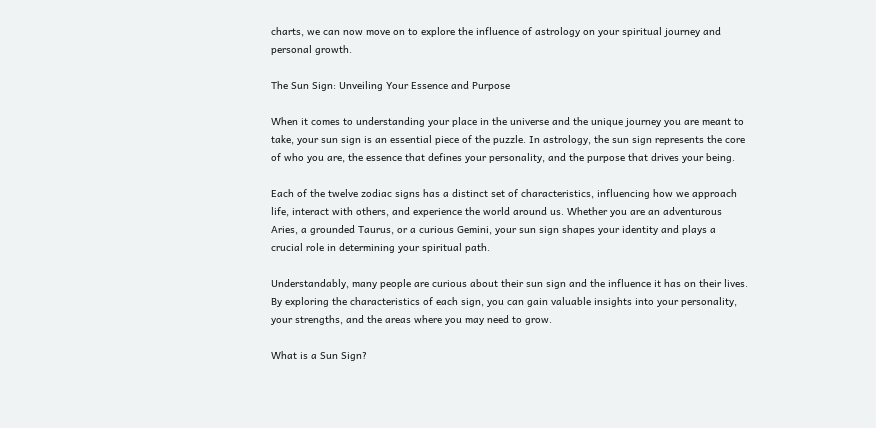charts, we can now move on to explore the influence of astrology on your spiritual journey and personal growth.

The Sun Sign: Unveiling Your Essence and Purpose

When it comes to understanding your place in the universe and the unique journey you are meant to take, your sun sign is an essential piece of the puzzle. In astrology, the sun sign represents the core of who you are, the essence that defines your personality, and the purpose that drives your being.

Each of the twelve zodiac signs has a distinct set of characteristics, influencing how we approach life, interact with others, and experience the world around us. Whether you are an adventurous Aries, a grounded Taurus, or a curious Gemini, your sun sign shapes your identity and plays a crucial role in determining your spiritual path.

Understandably, many people are curious about their sun sign and the influence it has on their lives. By exploring the characteristics of each sign, you can gain valuable insights into your personality, your strengths, and the areas where you may need to grow.

What is a Sun Sign?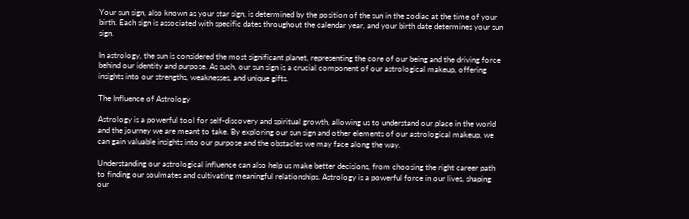Your sun sign, also known as your star sign, is determined by the position of the sun in the zodiac at the time of your birth. Each sign is associated with specific dates throughout the calendar year, and your birth date determines your sun sign.

In astrology, the sun is considered the most significant planet, representing the core of our being and the driving force behind our identity and purpose. As such, our sun sign is a crucial component of our astrological makeup, offering insights into our strengths, weaknesses, and unique gifts.

The Influence of Astrology

Astrology is a powerful tool for self-discovery and spiritual growth, allowing us to understand our place in the world and the journey we are meant to take. By exploring our sun sign and other elements of our astrological makeup, we can gain valuable insights into our purpose and the obstacles we may face along the way.

Understanding our astrological influence can also help us make better decisions, from choosing the right career path to finding our soulmates and cultivating meaningful relationships. Astrology is a powerful force in our lives, shaping our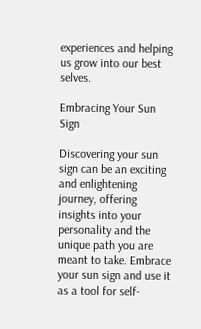experiences and helping us grow into our best selves.

Embracing Your Sun Sign

Discovering your sun sign can be an exciting and enlightening journey, offering insights into your personality and the unique path you are meant to take. Embrace your sun sign and use it as a tool for self-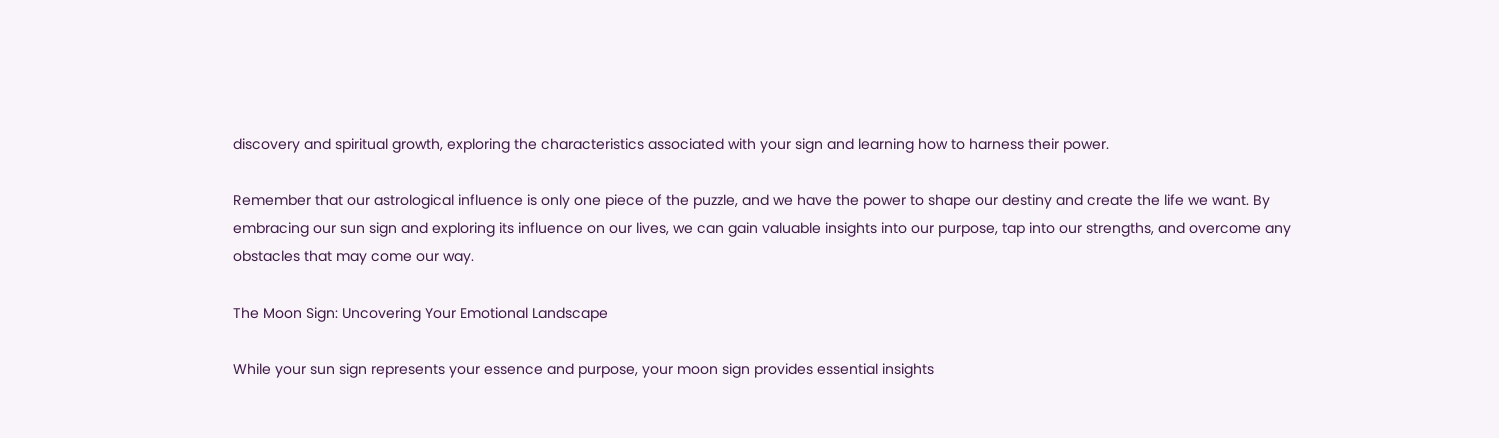discovery and spiritual growth, exploring the characteristics associated with your sign and learning how to harness their power.

Remember that our astrological influence is only one piece of the puzzle, and we have the power to shape our destiny and create the life we want. By embracing our sun sign and exploring its influence on our lives, we can gain valuable insights into our purpose, tap into our strengths, and overcome any obstacles that may come our way.

The Moon Sign: Uncovering Your Emotional Landscape

While your sun sign represents your essence and purpose, your moon sign provides essential insights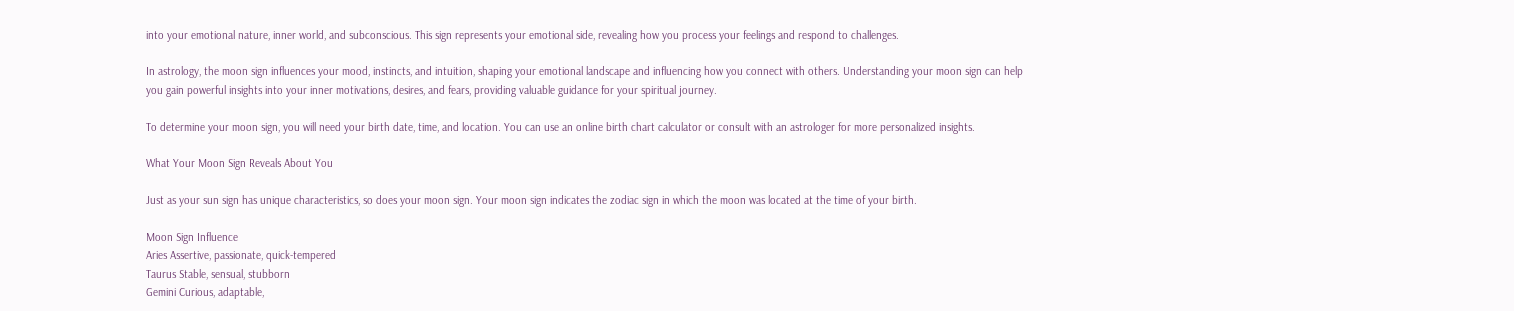into your emotional nature, inner world, and subconscious. This sign represents your emotional side, revealing how you process your feelings and respond to challenges.

In astrology, the moon sign influences your mood, instincts, and intuition, shaping your emotional landscape and influencing how you connect with others. Understanding your moon sign can help you gain powerful insights into your inner motivations, desires, and fears, providing valuable guidance for your spiritual journey.

To determine your moon sign, you will need your birth date, time, and location. You can use an online birth chart calculator or consult with an astrologer for more personalized insights.

What Your Moon Sign Reveals About You

Just as your sun sign has unique characteristics, so does your moon sign. Your moon sign indicates the zodiac sign in which the moon was located at the time of your birth.

Moon Sign Influence
Aries Assertive, passionate, quick-tempered
Taurus Stable, sensual, stubborn
Gemini Curious, adaptable,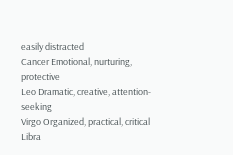easily distracted
Cancer Emotional, nurturing, protective
Leo Dramatic, creative, attention-seeking
Virgo Organized, practical, critical
Libra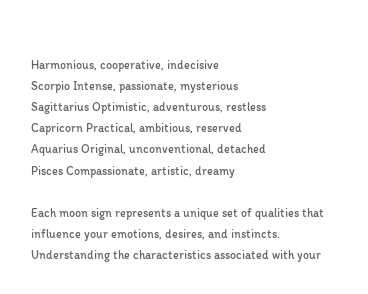Harmonious, cooperative, indecisive
Scorpio Intense, passionate, mysterious
Sagittarius Optimistic, adventurous, restless
Capricorn Practical, ambitious, reserved
Aquarius Original, unconventional, detached
Pisces Compassionate, artistic, dreamy

Each moon sign represents a unique set of qualities that influence your emotions, desires, and instincts. Understanding the characteristics associated with your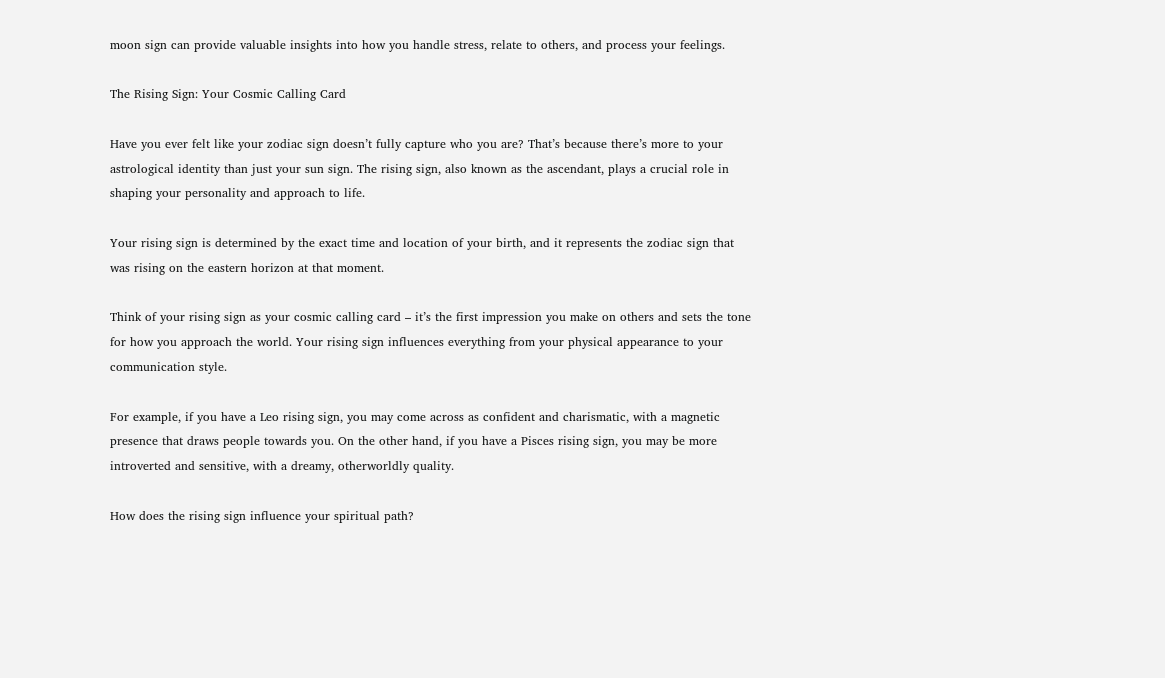moon sign can provide valuable insights into how you handle stress, relate to others, and process your feelings.

The Rising Sign: Your Cosmic Calling Card

Have you ever felt like your zodiac sign doesn’t fully capture who you are? That’s because there’s more to your astrological identity than just your sun sign. The rising sign, also known as the ascendant, plays a crucial role in shaping your personality and approach to life.

Your rising sign is determined by the exact time and location of your birth, and it represents the zodiac sign that was rising on the eastern horizon at that moment.

Think of your rising sign as your cosmic calling card – it’s the first impression you make on others and sets the tone for how you approach the world. Your rising sign influences everything from your physical appearance to your communication style.

For example, if you have a Leo rising sign, you may come across as confident and charismatic, with a magnetic presence that draws people towards you. On the other hand, if you have a Pisces rising sign, you may be more introverted and sensitive, with a dreamy, otherworldly quality.

How does the rising sign influence your spiritual path?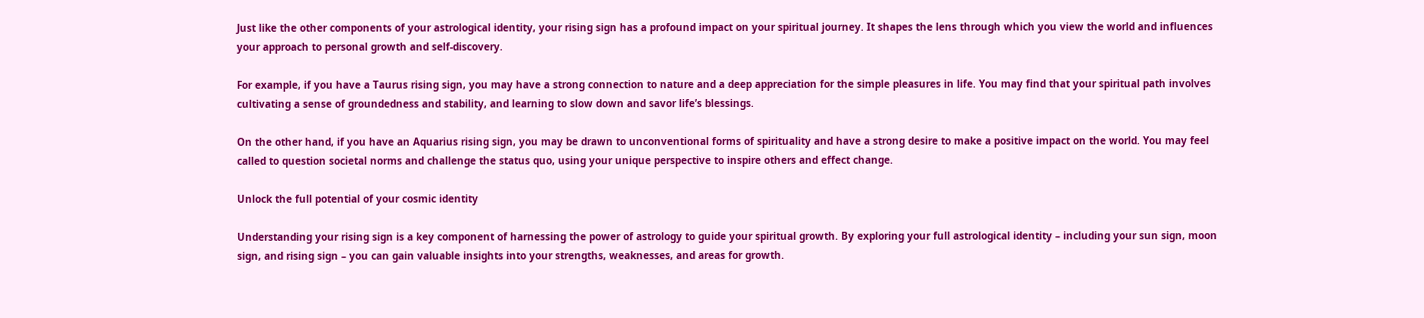Just like the other components of your astrological identity, your rising sign has a profound impact on your spiritual journey. It shapes the lens through which you view the world and influences your approach to personal growth and self-discovery.

For example, if you have a Taurus rising sign, you may have a strong connection to nature and a deep appreciation for the simple pleasures in life. You may find that your spiritual path involves cultivating a sense of groundedness and stability, and learning to slow down and savor life’s blessings.

On the other hand, if you have an Aquarius rising sign, you may be drawn to unconventional forms of spirituality and have a strong desire to make a positive impact on the world. You may feel called to question societal norms and challenge the status quo, using your unique perspective to inspire others and effect change.

Unlock the full potential of your cosmic identity

Understanding your rising sign is a key component of harnessing the power of astrology to guide your spiritual growth. By exploring your full astrological identity – including your sun sign, moon sign, and rising sign – you can gain valuable insights into your strengths, weaknesses, and areas for growth.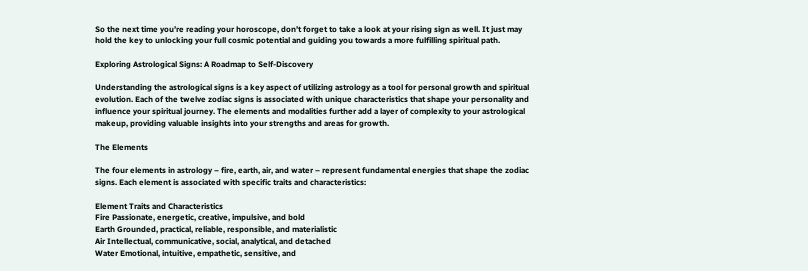So the next time you’re reading your horoscope, don’t forget to take a look at your rising sign as well. It just may hold the key to unlocking your full cosmic potential and guiding you towards a more fulfilling spiritual path.

Exploring Astrological Signs: A Roadmap to Self-Discovery

Understanding the astrological signs is a key aspect of utilizing astrology as a tool for personal growth and spiritual evolution. Each of the twelve zodiac signs is associated with unique characteristics that shape your personality and influence your spiritual journey. The elements and modalities further add a layer of complexity to your astrological makeup, providing valuable insights into your strengths and areas for growth.

The Elements

The four elements in astrology – fire, earth, air, and water – represent fundamental energies that shape the zodiac signs. Each element is associated with specific traits and characteristics:

Element Traits and Characteristics
Fire Passionate, energetic, creative, impulsive, and bold
Earth Grounded, practical, reliable, responsible, and materialistic
Air Intellectual, communicative, social, analytical, and detached
Water Emotional, intuitive, empathetic, sensitive, and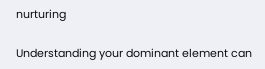nurturing

Understanding your dominant element can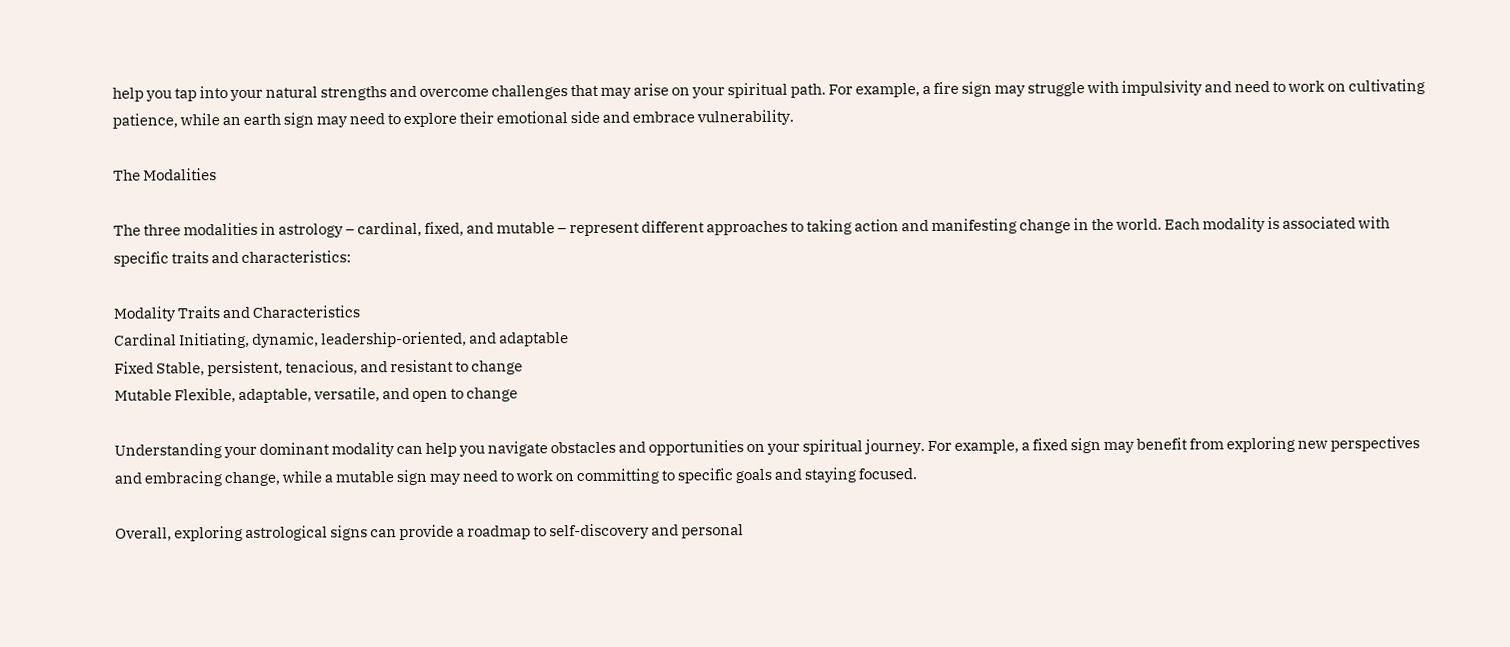help you tap into your natural strengths and overcome challenges that may arise on your spiritual path. For example, a fire sign may struggle with impulsivity and need to work on cultivating patience, while an earth sign may need to explore their emotional side and embrace vulnerability.

The Modalities

The three modalities in astrology – cardinal, fixed, and mutable – represent different approaches to taking action and manifesting change in the world. Each modality is associated with specific traits and characteristics:

Modality Traits and Characteristics
Cardinal Initiating, dynamic, leadership-oriented, and adaptable
Fixed Stable, persistent, tenacious, and resistant to change
Mutable Flexible, adaptable, versatile, and open to change

Understanding your dominant modality can help you navigate obstacles and opportunities on your spiritual journey. For example, a fixed sign may benefit from exploring new perspectives and embracing change, while a mutable sign may need to work on committing to specific goals and staying focused.

Overall, exploring astrological signs can provide a roadmap to self-discovery and personal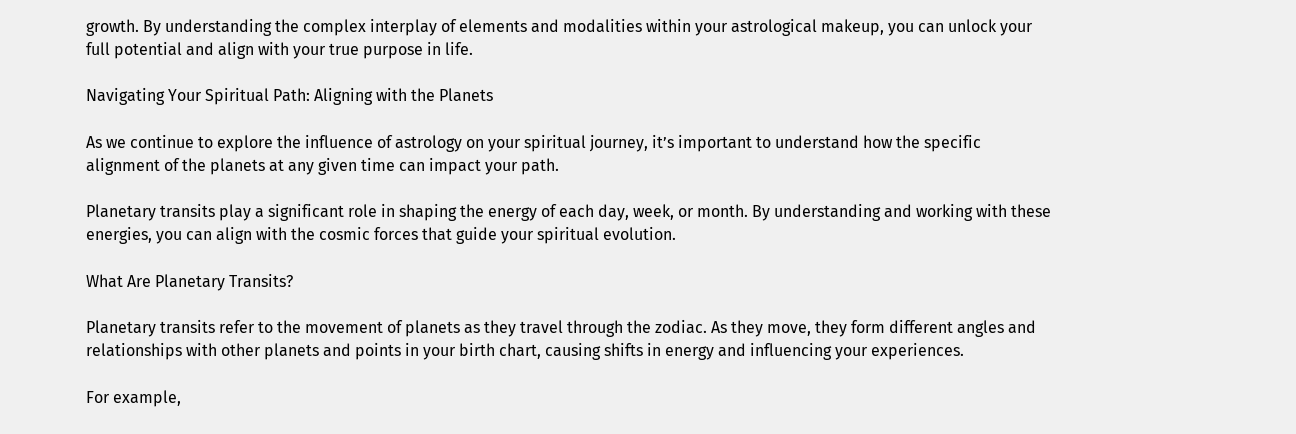growth. By understanding the complex interplay of elements and modalities within your astrological makeup, you can unlock your full potential and align with your true purpose in life.

Navigating Your Spiritual Path: Aligning with the Planets

As we continue to explore the influence of astrology on your spiritual journey, it’s important to understand how the specific alignment of the planets at any given time can impact your path.

Planetary transits play a significant role in shaping the energy of each day, week, or month. By understanding and working with these energies, you can align with the cosmic forces that guide your spiritual evolution.

What Are Planetary Transits?

Planetary transits refer to the movement of planets as they travel through the zodiac. As they move, they form different angles and relationships with other planets and points in your birth chart, causing shifts in energy and influencing your experiences.

For example,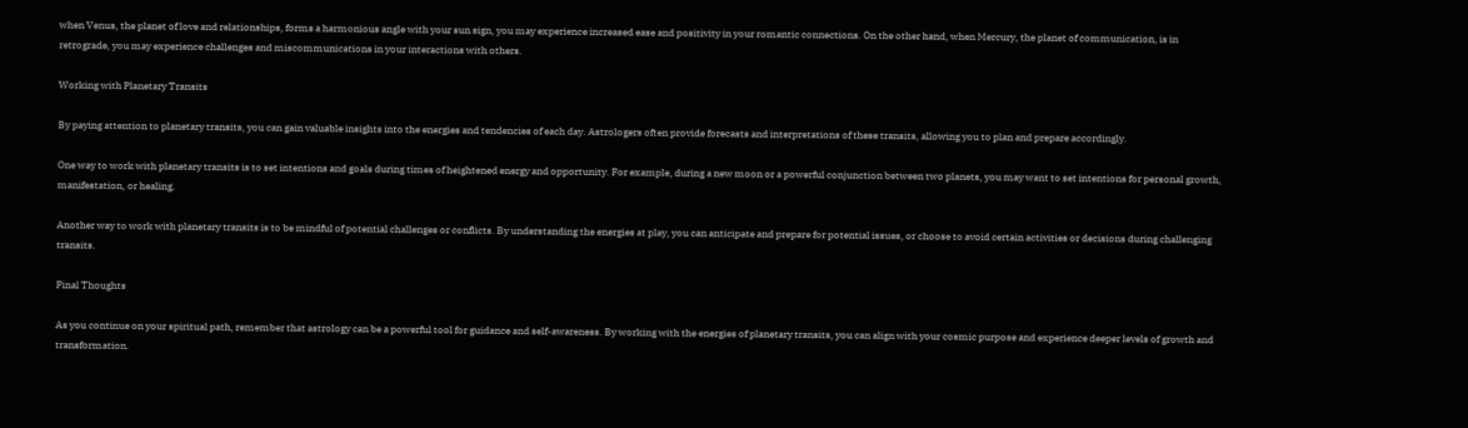when Venus, the planet of love and relationships, forms a harmonious angle with your sun sign, you may experience increased ease and positivity in your romantic connections. On the other hand, when Mercury, the planet of communication, is in retrograde, you may experience challenges and miscommunications in your interactions with others.

Working with Planetary Transits

By paying attention to planetary transits, you can gain valuable insights into the energies and tendencies of each day. Astrologers often provide forecasts and interpretations of these transits, allowing you to plan and prepare accordingly.

One way to work with planetary transits is to set intentions and goals during times of heightened energy and opportunity. For example, during a new moon or a powerful conjunction between two planets, you may want to set intentions for personal growth, manifestation, or healing.

Another way to work with planetary transits is to be mindful of potential challenges or conflicts. By understanding the energies at play, you can anticipate and prepare for potential issues, or choose to avoid certain activities or decisions during challenging transits.

Final Thoughts

As you continue on your spiritual path, remember that astrology can be a powerful tool for guidance and self-awareness. By working with the energies of planetary transits, you can align with your cosmic purpose and experience deeper levels of growth and transformation.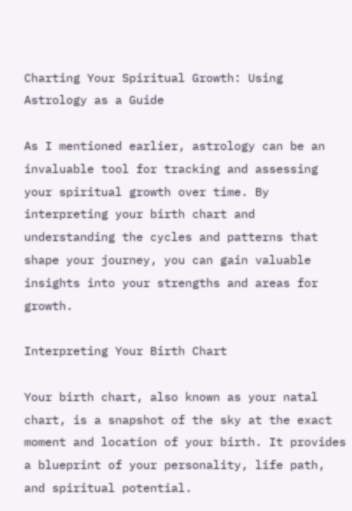Charting Your Spiritual Growth: Using Astrology as a Guide

As I mentioned earlier, astrology can be an invaluable tool for tracking and assessing your spiritual growth over time. By interpreting your birth chart and understanding the cycles and patterns that shape your journey, you can gain valuable insights into your strengths and areas for growth.

Interpreting Your Birth Chart

Your birth chart, also known as your natal chart, is a snapshot of the sky at the exact moment and location of your birth. It provides a blueprint of your personality, life path, and spiritual potential.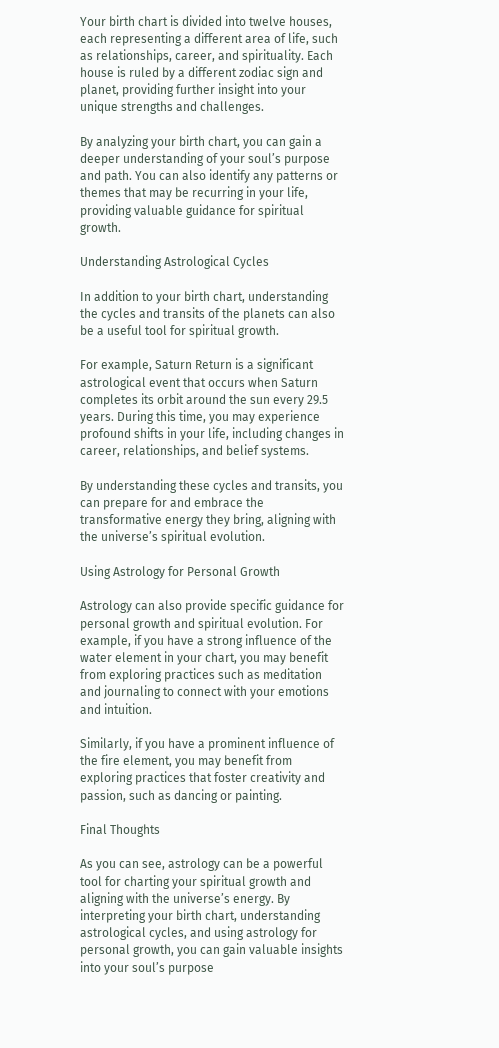Your birth chart is divided into twelve houses, each representing a different area of life, such as relationships, career, and spirituality. Each house is ruled by a different zodiac sign and planet, providing further insight into your unique strengths and challenges.

By analyzing your birth chart, you can gain a deeper understanding of your soul’s purpose and path. You can also identify any patterns or themes that may be recurring in your life, providing valuable guidance for spiritual growth.

Understanding Astrological Cycles

In addition to your birth chart, understanding the cycles and transits of the planets can also be a useful tool for spiritual growth.

For example, Saturn Return is a significant astrological event that occurs when Saturn completes its orbit around the sun every 29.5 years. During this time, you may experience profound shifts in your life, including changes in career, relationships, and belief systems.

By understanding these cycles and transits, you can prepare for and embrace the transformative energy they bring, aligning with the universe’s spiritual evolution.

Using Astrology for Personal Growth

Astrology can also provide specific guidance for personal growth and spiritual evolution. For example, if you have a strong influence of the water element in your chart, you may benefit from exploring practices such as meditation and journaling to connect with your emotions and intuition.

Similarly, if you have a prominent influence of the fire element, you may benefit from exploring practices that foster creativity and passion, such as dancing or painting.

Final Thoughts

As you can see, astrology can be a powerful tool for charting your spiritual growth and aligning with the universe’s energy. By interpreting your birth chart, understanding astrological cycles, and using astrology for personal growth, you can gain valuable insights into your soul’s purpose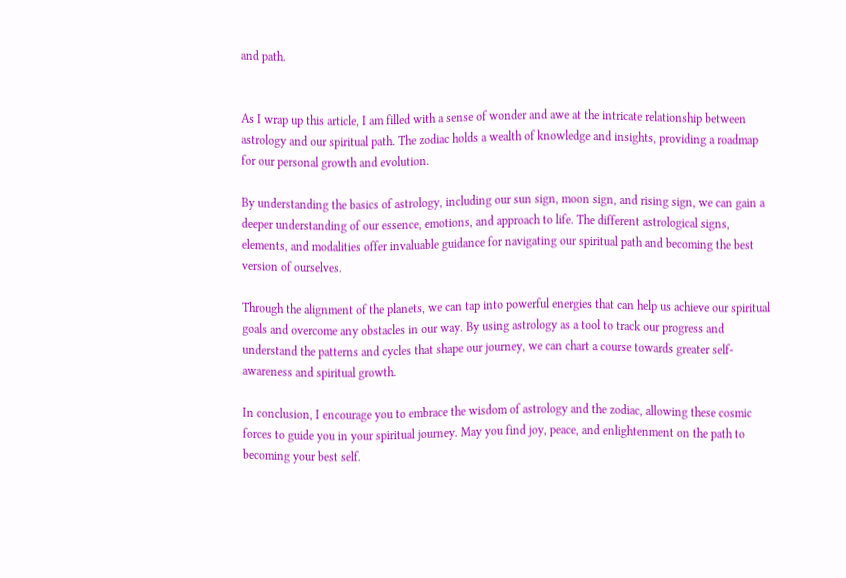and path.


As I wrap up this article, I am filled with a sense of wonder and awe at the intricate relationship between astrology and our spiritual path. The zodiac holds a wealth of knowledge and insights, providing a roadmap for our personal growth and evolution.

By understanding the basics of astrology, including our sun sign, moon sign, and rising sign, we can gain a deeper understanding of our essence, emotions, and approach to life. The different astrological signs, elements, and modalities offer invaluable guidance for navigating our spiritual path and becoming the best version of ourselves.

Through the alignment of the planets, we can tap into powerful energies that can help us achieve our spiritual goals and overcome any obstacles in our way. By using astrology as a tool to track our progress and understand the patterns and cycles that shape our journey, we can chart a course towards greater self-awareness and spiritual growth.

In conclusion, I encourage you to embrace the wisdom of astrology and the zodiac, allowing these cosmic forces to guide you in your spiritual journey. May you find joy, peace, and enlightenment on the path to becoming your best self.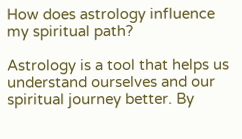How does astrology influence my spiritual path?

Astrology is a tool that helps us understand ourselves and our spiritual journey better. By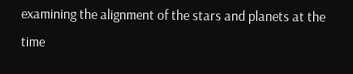examining the alignment of the stars and planets at the time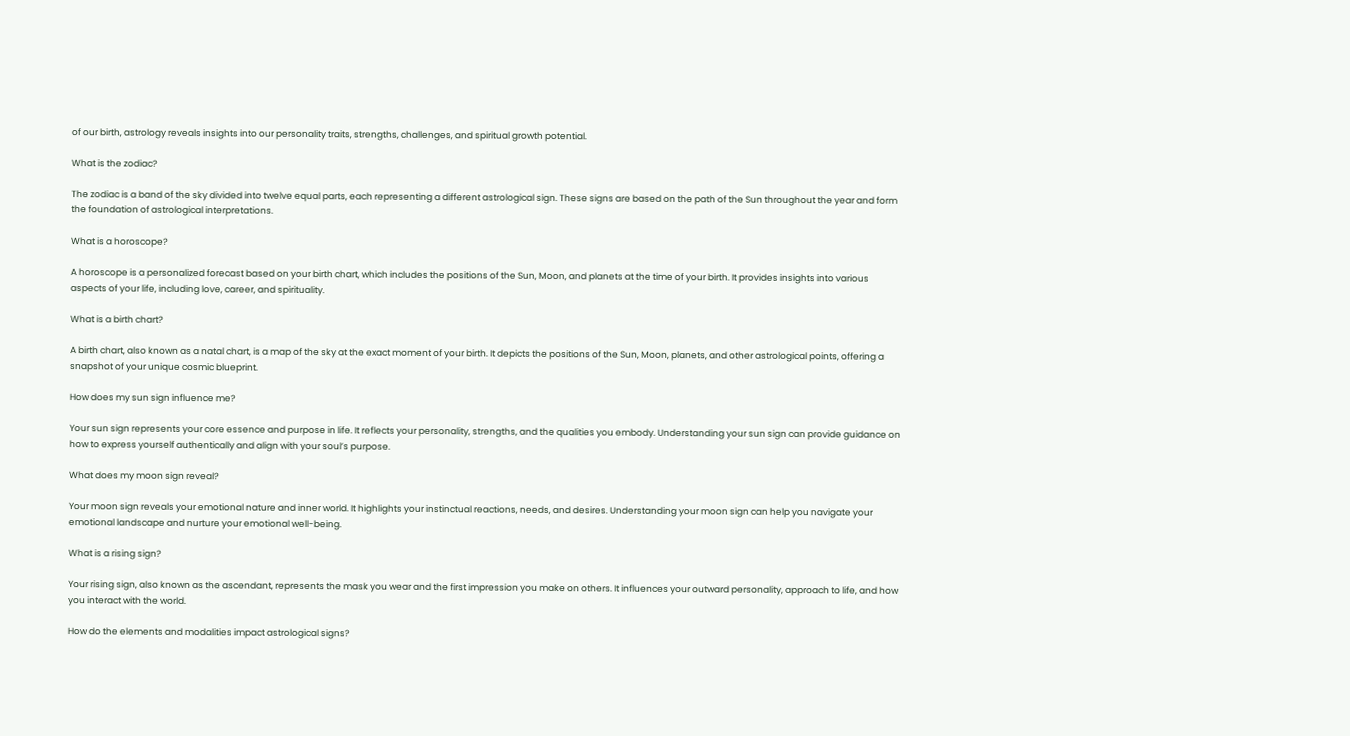of our birth, astrology reveals insights into our personality traits, strengths, challenges, and spiritual growth potential.

What is the zodiac?

The zodiac is a band of the sky divided into twelve equal parts, each representing a different astrological sign. These signs are based on the path of the Sun throughout the year and form the foundation of astrological interpretations.

What is a horoscope?

A horoscope is a personalized forecast based on your birth chart, which includes the positions of the Sun, Moon, and planets at the time of your birth. It provides insights into various aspects of your life, including love, career, and spirituality.

What is a birth chart?

A birth chart, also known as a natal chart, is a map of the sky at the exact moment of your birth. It depicts the positions of the Sun, Moon, planets, and other astrological points, offering a snapshot of your unique cosmic blueprint.

How does my sun sign influence me?

Your sun sign represents your core essence and purpose in life. It reflects your personality, strengths, and the qualities you embody. Understanding your sun sign can provide guidance on how to express yourself authentically and align with your soul’s purpose.

What does my moon sign reveal?

Your moon sign reveals your emotional nature and inner world. It highlights your instinctual reactions, needs, and desires. Understanding your moon sign can help you navigate your emotional landscape and nurture your emotional well-being.

What is a rising sign?

Your rising sign, also known as the ascendant, represents the mask you wear and the first impression you make on others. It influences your outward personality, approach to life, and how you interact with the world.

How do the elements and modalities impact astrological signs?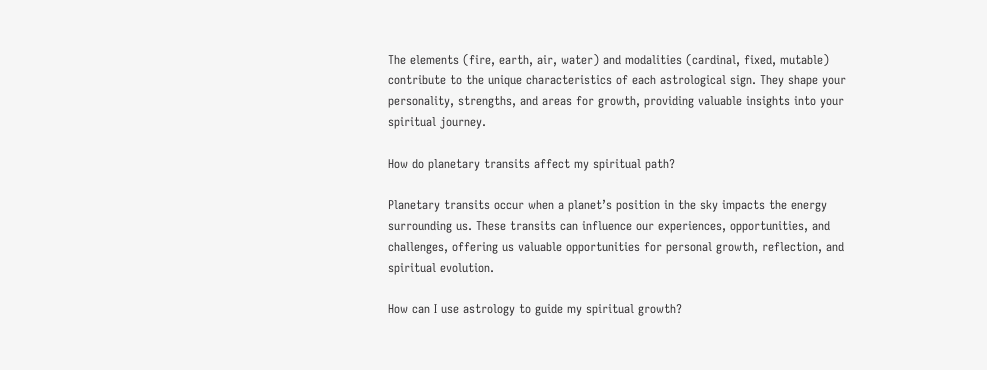The elements (fire, earth, air, water) and modalities (cardinal, fixed, mutable) contribute to the unique characteristics of each astrological sign. They shape your personality, strengths, and areas for growth, providing valuable insights into your spiritual journey.

How do planetary transits affect my spiritual path?

Planetary transits occur when a planet’s position in the sky impacts the energy surrounding us. These transits can influence our experiences, opportunities, and challenges, offering us valuable opportunities for personal growth, reflection, and spiritual evolution.

How can I use astrology to guide my spiritual growth?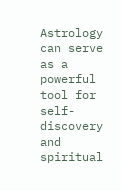Astrology can serve as a powerful tool for self-discovery and spiritual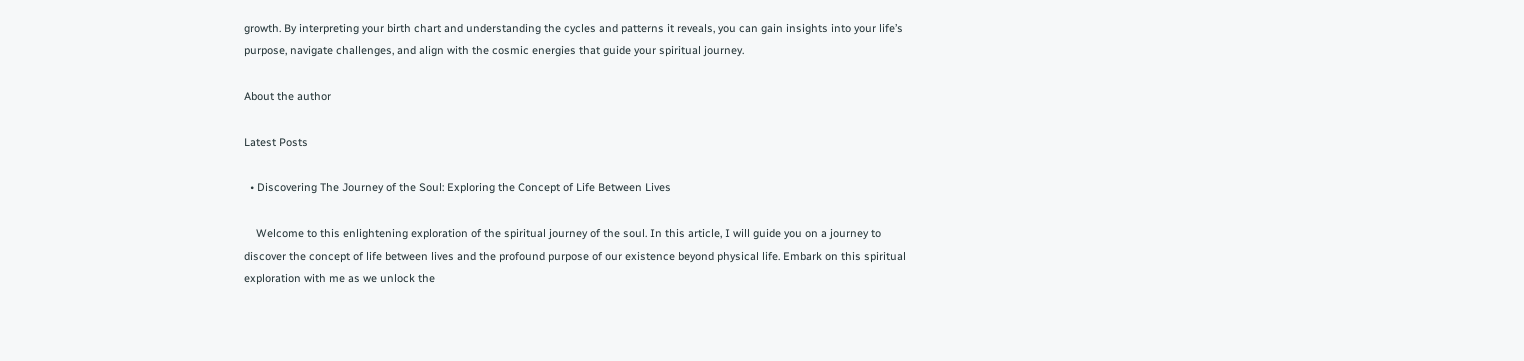growth. By interpreting your birth chart and understanding the cycles and patterns it reveals, you can gain insights into your life’s purpose, navigate challenges, and align with the cosmic energies that guide your spiritual journey.

About the author

Latest Posts

  • Discovering The Journey of the Soul: Exploring the Concept of Life Between Lives

    Welcome to this enlightening exploration of the spiritual journey of the soul. In this article, I will guide you on a journey to discover the concept of life between lives and the profound purpose of our existence beyond physical life. Embark on this spiritual exploration with me as we unlock the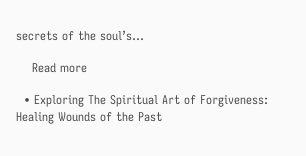secrets of the soul’s…

    Read more

  • Exploring The Spiritual Art of Forgiveness: Healing Wounds of the Past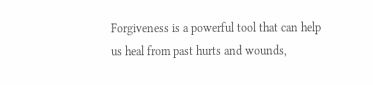Forgiveness is a powerful tool that can help us heal from past hurts and wounds,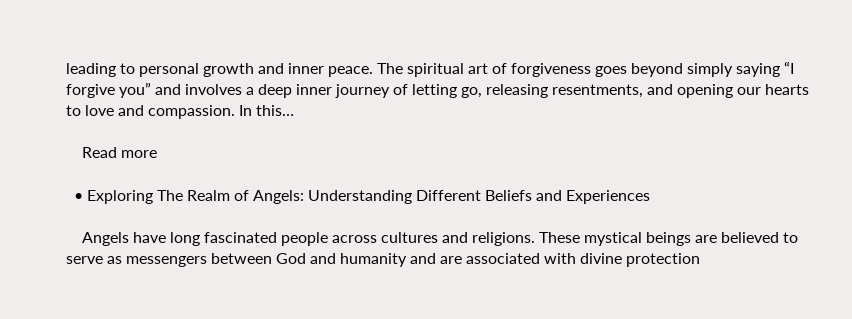leading to personal growth and inner peace. The spiritual art of forgiveness goes beyond simply saying “I forgive you” and involves a deep inner journey of letting go, releasing resentments, and opening our hearts to love and compassion. In this…

    Read more

  • Exploring The Realm of Angels: Understanding Different Beliefs and Experiences

    Angels have long fascinated people across cultures and religions. These mystical beings are believed to serve as messengers between God and humanity and are associated with divine protection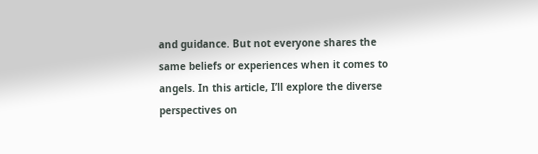and guidance. But not everyone shares the same beliefs or experiences when it comes to angels. In this article, I’ll explore the diverse perspectives on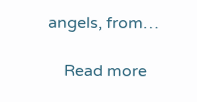angels, from…

    Read more